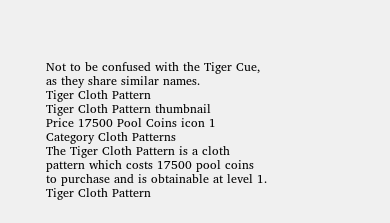Not to be confused with the Tiger Cue, as they share similar names.
Tiger Cloth Pattern
Tiger Cloth Pattern thumbnail
Price 17500 Pool Coins icon 1
Category Cloth Patterns
The Tiger Cloth Pattern is a cloth pattern which costs 17500 pool coins to purchase and is obtainable at level 1.
Tiger Cloth Pattern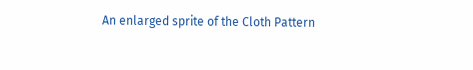An enlarged sprite of the Cloth Pattern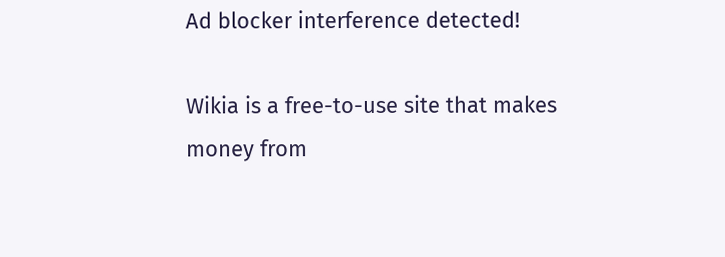Ad blocker interference detected!

Wikia is a free-to-use site that makes money from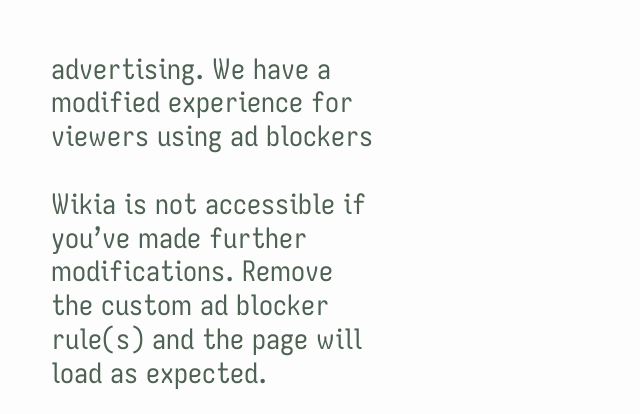advertising. We have a modified experience for viewers using ad blockers

Wikia is not accessible if you’ve made further modifications. Remove the custom ad blocker rule(s) and the page will load as expected.